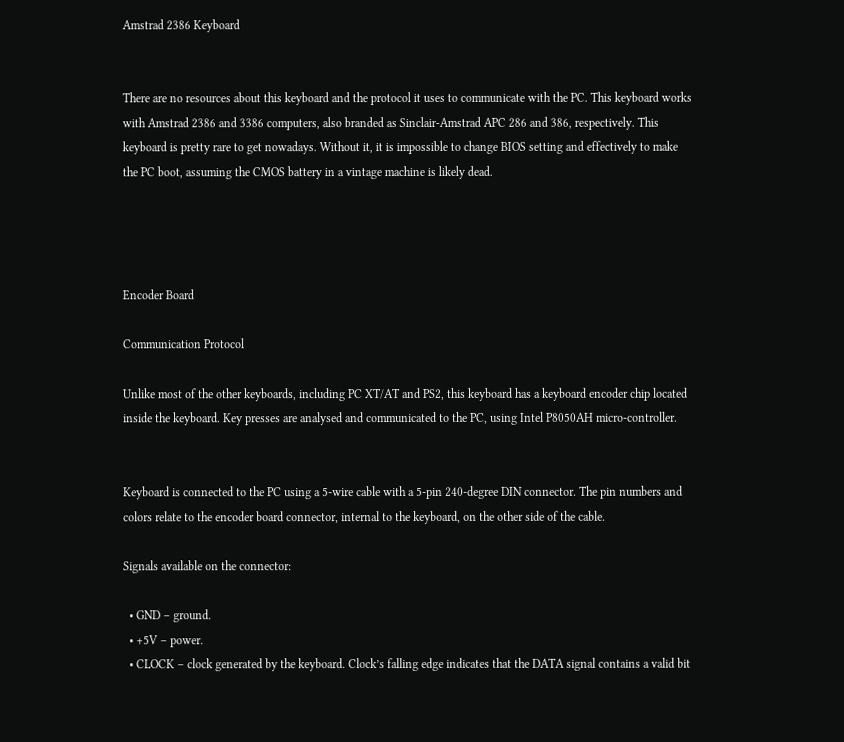Amstrad 2386 Keyboard


There are no resources about this keyboard and the protocol it uses to communicate with the PC. This keyboard works with Amstrad 2386 and 3386 computers, also branded as Sinclair-Amstrad APC 286 and 386, respectively. This keyboard is pretty rare to get nowadays. Without it, it is impossible to change BIOS setting and effectively to make the PC boot, assuming the CMOS battery in a vintage machine is likely dead.




Encoder Board

Communication Protocol

Unlike most of the other keyboards, including PC XT/AT and PS2, this keyboard has a keyboard encoder chip located inside the keyboard. Key presses are analysed and communicated to the PC, using Intel P8050AH micro-controller.


Keyboard is connected to the PC using a 5-wire cable with a 5-pin 240-degree DIN connector. The pin numbers and colors relate to the encoder board connector, internal to the keyboard, on the other side of the cable.

Signals available on the connector:

  • GND – ground.
  • +5V – power.
  • CLOCK – clock generated by the keyboard. Clock’s falling edge indicates that the DATA signal contains a valid bit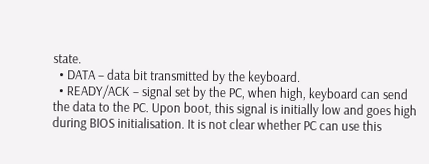state.
  • DATA – data bit transmitted by the keyboard.
  • READY/ACK – signal set by the PC, when high, keyboard can send the data to the PC. Upon boot, this signal is initially low and goes high during BIOS initialisation. It is not clear whether PC can use this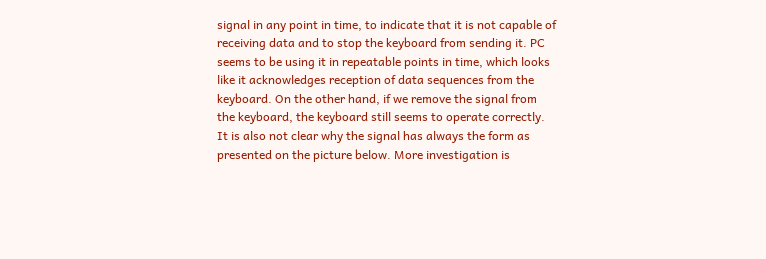signal in any point in time, to indicate that it is not capable of receiving data and to stop the keyboard from sending it. PC seems to be using it in repeatable points in time, which looks like it acknowledges reception of data sequences from the keyboard. On the other hand, if we remove the signal from the keyboard, the keyboard still seems to operate correctly. It is also not clear why the signal has always the form as presented on the picture below. More investigation is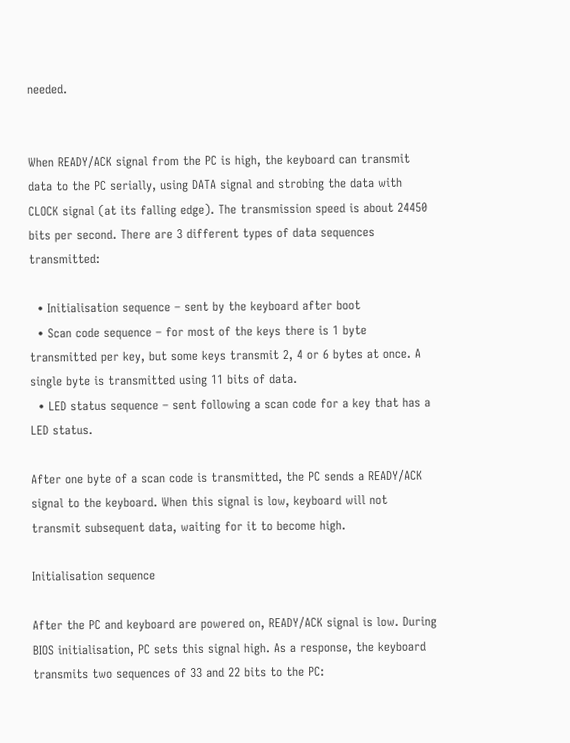needed.


When READY/ACK signal from the PC is high, the keyboard can transmit data to the PC serially, using DATA signal and strobing the data with CLOCK signal (at its falling edge). The transmission speed is about 24450 bits per second. There are 3 different types of data sequences transmitted:

  • Initialisation sequence – sent by the keyboard after boot
  • Scan code sequence – for most of the keys there is 1 byte transmitted per key, but some keys transmit 2, 4 or 6 bytes at once. A single byte is transmitted using 11 bits of data.
  • LED status sequence – sent following a scan code for a key that has a LED status.

After one byte of a scan code is transmitted, the PC sends a READY/ACK signal to the keyboard. When this signal is low, keyboard will not transmit subsequent data, waiting for it to become high.

Initialisation sequence

After the PC and keyboard are powered on, READY/ACK signal is low. During BIOS initialisation, PC sets this signal high. As a response, the keyboard transmits two sequences of 33 and 22 bits to the PC: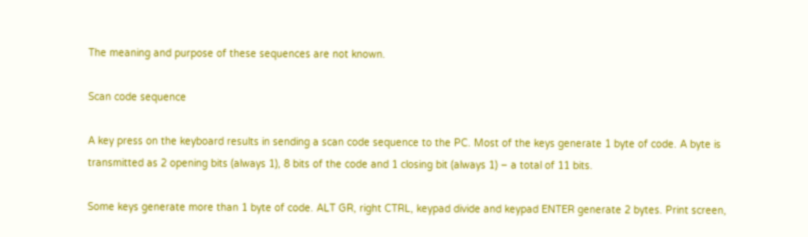The meaning and purpose of these sequences are not known.

Scan code sequence

A key press on the keyboard results in sending a scan code sequence to the PC. Most of the keys generate 1 byte of code. A byte is transmitted as 2 opening bits (always 1), 8 bits of the code and 1 closing bit (always 1) – a total of 11 bits.

Some keys generate more than 1 byte of code. ALT GR, right CTRL, keypad divide and keypad ENTER generate 2 bytes. Print screen,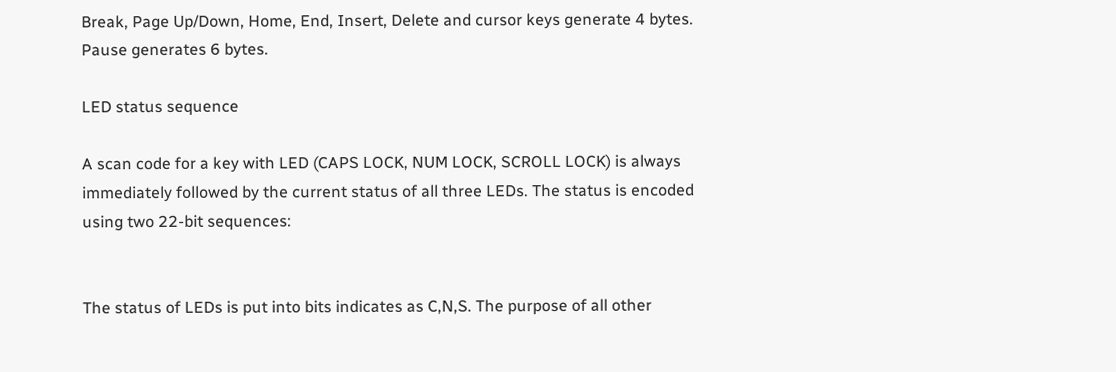Break, Page Up/Down, Home, End, Insert, Delete and cursor keys generate 4 bytes. Pause generates 6 bytes.

LED status sequence

A scan code for a key with LED (CAPS LOCK, NUM LOCK, SCROLL LOCK) is always immediately followed by the current status of all three LEDs. The status is encoded using two 22-bit sequences:


The status of LEDs is put into bits indicates as C,N,S. The purpose of all other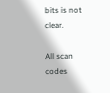bits is not clear.

All scan codes